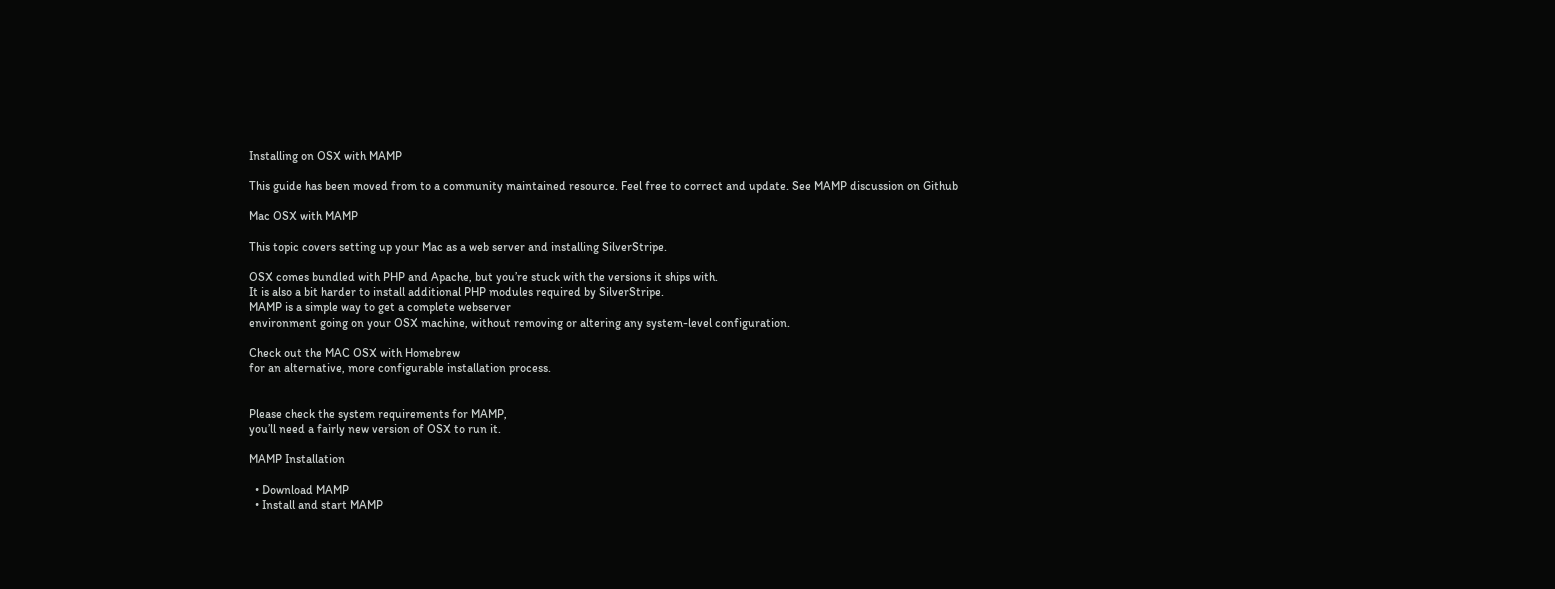Installing on OSX with MAMP

This guide has been moved from to a community maintained resource. Feel free to correct and update. See MAMP discussion on Github

Mac OSX with MAMP

This topic covers setting up your Mac as a web server and installing SilverStripe.

OSX comes bundled with PHP and Apache, but you’re stuck with the versions it ships with.
It is also a bit harder to install additional PHP modules required by SilverStripe.
MAMP is a simple way to get a complete webserver
environment going on your OSX machine, without removing or altering any system-level configuration.

Check out the MAC OSX with Homebrew
for an alternative, more configurable installation process.


Please check the system requirements for MAMP,
you’ll need a fairly new version of OSX to run it.

MAMP Installation

  • Download MAMP
  • Install and start MAMP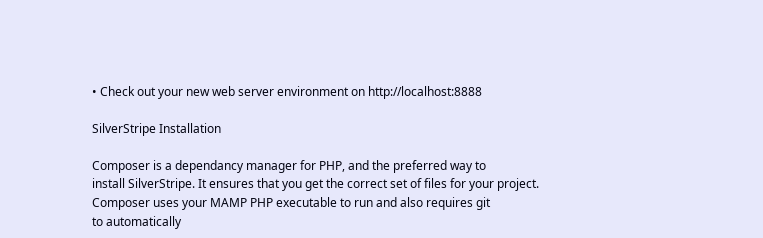• Check out your new web server environment on http://localhost:8888

SilverStripe Installation

Composer is a dependancy manager for PHP, and the preferred way to
install SilverStripe. It ensures that you get the correct set of files for your project.
Composer uses your MAMP PHP executable to run and also requires git
to automatically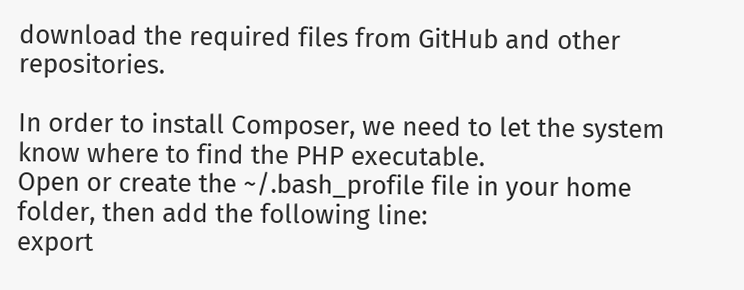download the required files from GitHub and other repositories.

In order to install Composer, we need to let the system know where to find the PHP executable.
Open or create the ~/.bash_profile file in your home folder, then add the following line:
export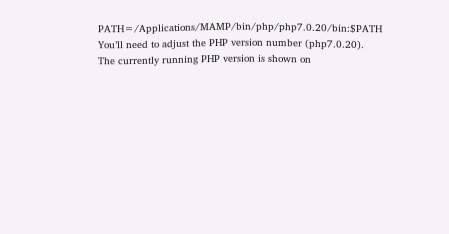PATH=/Applications/MAMP/bin/php/php7.0.20/bin:$PATH
You’ll need to adjust the PHP version number (php7.0.20). The currently running PHP version is shown on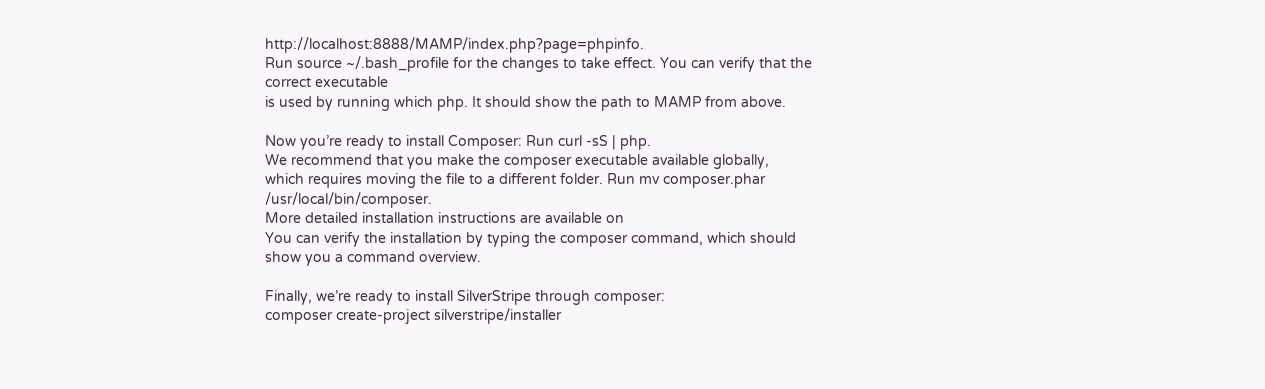http://localhost:8888/MAMP/index.php?page=phpinfo.
Run source ~/.bash_profile for the changes to take effect. You can verify that the correct executable
is used by running which php. It should show the path to MAMP from above.

Now you’re ready to install Composer: Run curl -sS | php.
We recommend that you make the composer executable available globally,
which requires moving the file to a different folder. Run mv composer.phar /usr/local/bin/composer.
More detailed installation instructions are available on
You can verify the installation by typing the composer command, which should show you a command overview.

Finally, we’re ready to install SilverStripe through composer:
composer create-project silverstripe/installer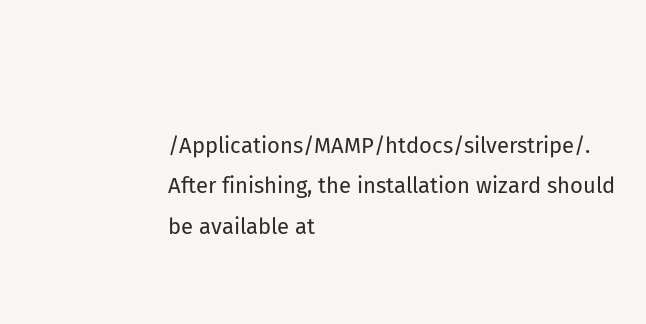/Applications/MAMP/htdocs/silverstripe/.
After finishing, the installation wizard should be available at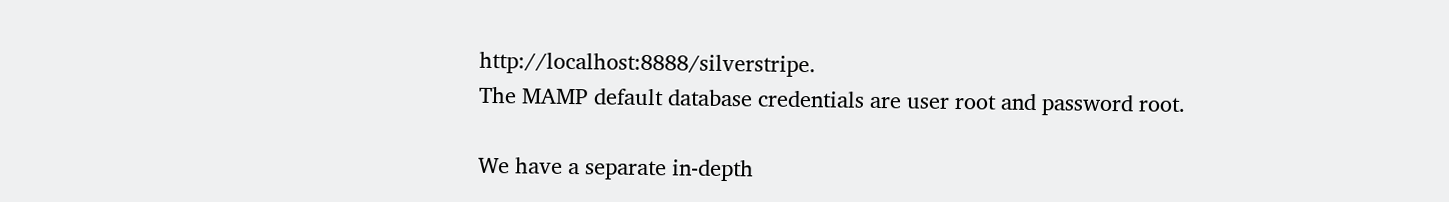http://localhost:8888/silverstripe.
The MAMP default database credentials are user root and password root.

We have a separate in-depth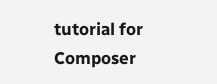tutorial for Composer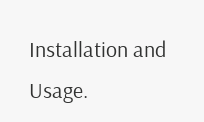Installation and Usage.